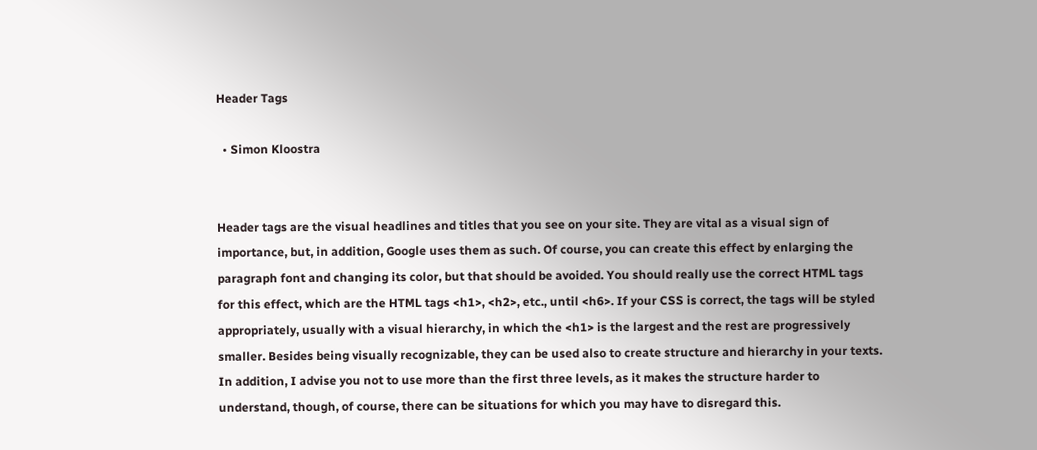Header Tags

  • Simon Kloostra


Header tags are the visual headlines and titles that you see on your site. They are vital as a visual sign of importance, but, in addition, Google uses them as such. Of course, you can create this effect by enlarging the paragraph font and changing its color, but that should be avoided. You should really use the correct HTML tags for this effect, which are the HTML tags <h1>, <h2>, etc., until <h6>. If your CSS is correct, the tags will be styled appropriately, usually with a visual hierarchy, in which the <h1> is the largest and the rest are progressively smaller. Besides being visually recognizable, they can be used also to create structure and hierarchy in your texts. In addition, I advise you not to use more than the first three levels, as it makes the structure harder to understand, though, of course, there can be situations for which you may have to disregard this.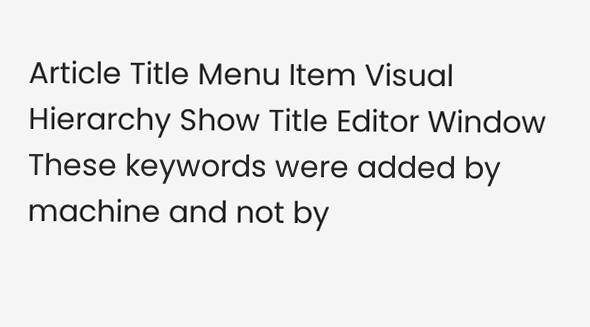Article Title Menu Item Visual Hierarchy Show Title Editor Window
These keywords were added by machine and not by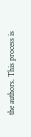the authors. This process is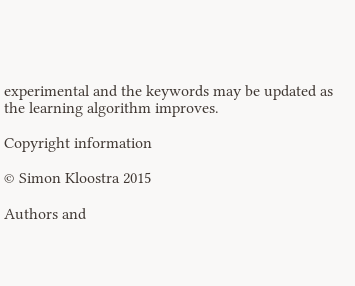experimental and the keywords may be updated as the learning algorithm improves.

Copyright information

© Simon Kloostra 2015

Authors and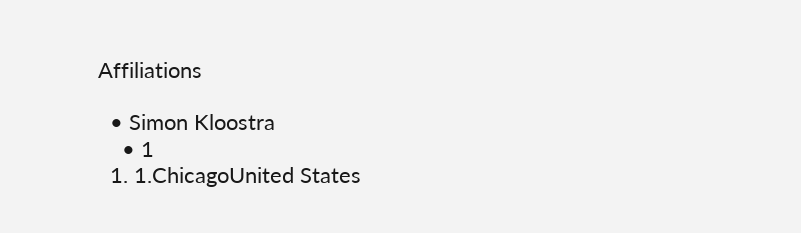Affiliations

  • Simon Kloostra
    • 1
  1. 1.ChicagoUnited States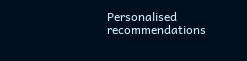Personalised recommendations